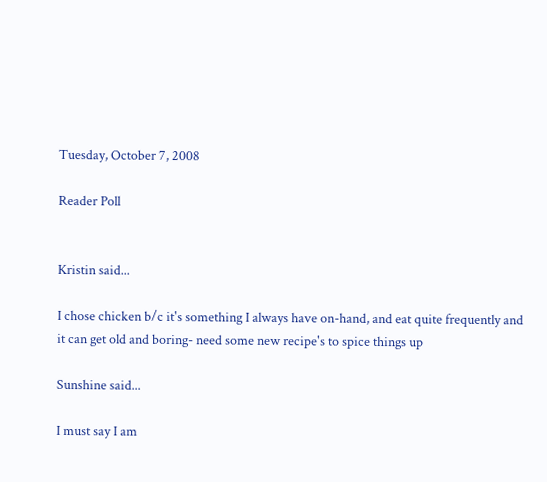Tuesday, October 7, 2008

Reader Poll


Kristin said...

I chose chicken b/c it's something I always have on-hand, and eat quite frequently and it can get old and boring- need some new recipe's to spice things up

Sunshine said...

I must say I am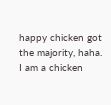happy chicken got the majority, haha. I am a chicken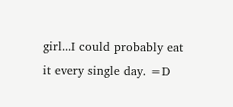girl...I could probably eat it every single day. =D